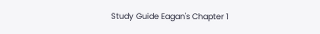Study Guide Eagan's Chapter 1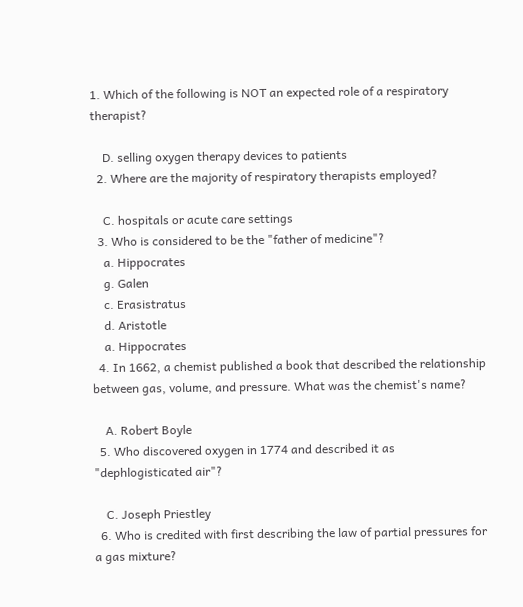1. Which of the following is NOT an expected role of a respiratory therapist?

    D. selling oxygen therapy devices to patients
  2. Where are the majority of respiratory therapists employed?

    C. hospitals or acute care settings
  3. Who is considered to be the "father of medicine"?
    a. Hippocrates
    g. Galen
    c. Erasistratus
    d. Aristotle
    a. Hippocrates
  4. In 1662, a chemist published a book that described the relationship between gas, volume, and pressure. What was the chemist's name?

    A. Robert Boyle
  5. Who discovered oxygen in 1774 and described it as "dephlogisticated air"?

    C. Joseph Priestley
  6. Who is credited with first describing the law of partial pressures for a gas mixture?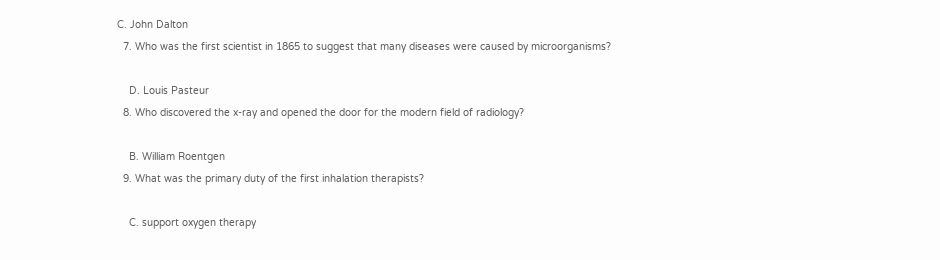C. John Dalton
  7. Who was the first scientist in 1865 to suggest that many diseases were caused by microorganisms?

    D. Louis Pasteur
  8. Who discovered the x-ray and opened the door for the modern field of radiology?

    B. William Roentgen
  9. What was the primary duty of the first inhalation therapists?

    C. support oxygen therapy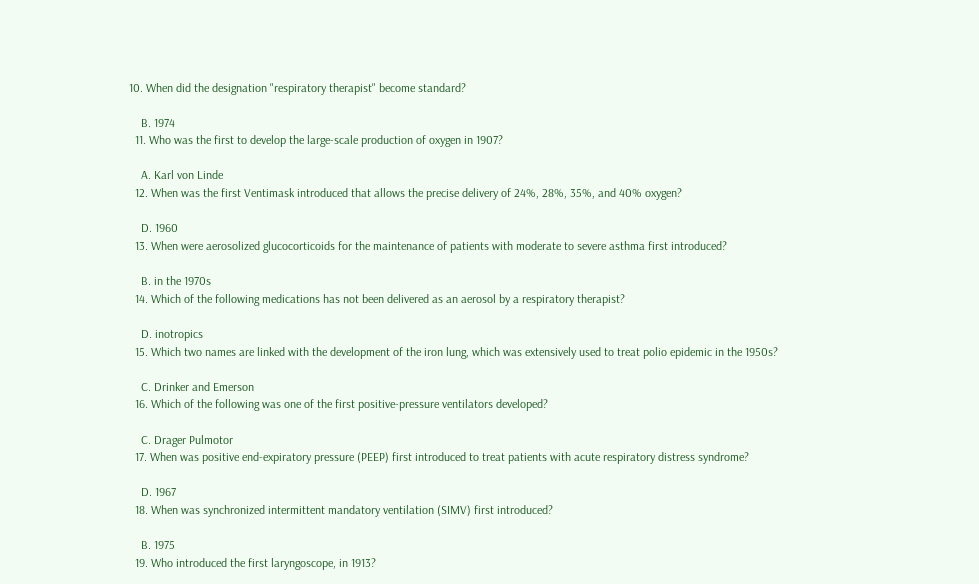10. When did the designation "respiratory therapist" become standard?

    B. 1974
  11. Who was the first to develop the large-scale production of oxygen in 1907?

    A. Karl von Linde
  12. When was the first Ventimask introduced that allows the precise delivery of 24%, 28%, 35%, and 40% oxygen?

    D. 1960
  13. When were aerosolized glucocorticoids for the maintenance of patients with moderate to severe asthma first introduced?

    B. in the 1970s
  14. Which of the following medications has not been delivered as an aerosol by a respiratory therapist?

    D. inotropics
  15. Which two names are linked with the development of the iron lung, which was extensively used to treat polio epidemic in the 1950s?

    C. Drinker and Emerson
  16. Which of the following was one of the first positive-pressure ventilators developed?

    C. Drager Pulmotor
  17. When was positive end-expiratory pressure (PEEP) first introduced to treat patients with acute respiratory distress syndrome?

    D. 1967
  18. When was synchronized intermittent mandatory ventilation (SIMV) first introduced?

    B. 1975
  19. Who introduced the first laryngoscope, in 1913?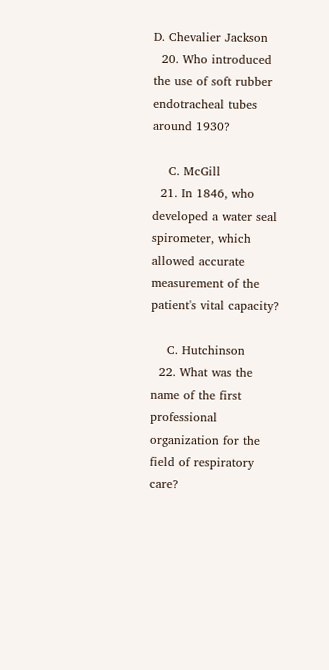D. Chevalier Jackson
  20. Who introduced the use of soft rubber endotracheal tubes around 1930?

    C. McGill
  21. In 1846, who developed a water seal spirometer, which allowed accurate measurement of the patient's vital capacity?

    C. Hutchinson
  22. What was the name of the first professional organization for the field of respiratory care?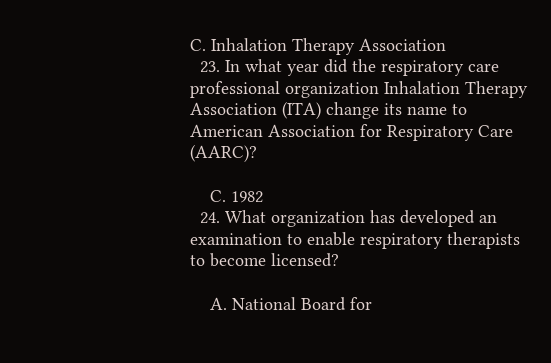C. Inhalation Therapy Association
  23. In what year did the respiratory care professional organization Inhalation Therapy Association (ITA) change its name to American Association for Respiratory Care (AARC)?

    C. 1982
  24. What organization has developed an examination to enable respiratory therapists to become licensed?

    A. National Board for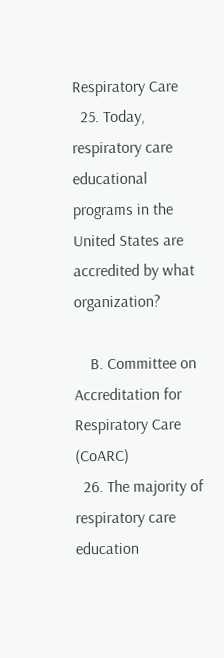Respiratory Care
  25. Today, respiratory care educational programs in the United States are accredited by what organization?

    B. Committee on Accreditation for Respiratory Care (CoARC)
  26. The majority of respiratory care education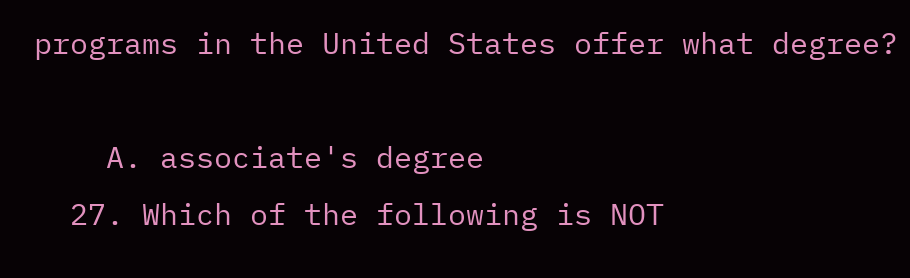programs in the United States offer what degree?

    A. associate's degree
  27. Which of the following is NOT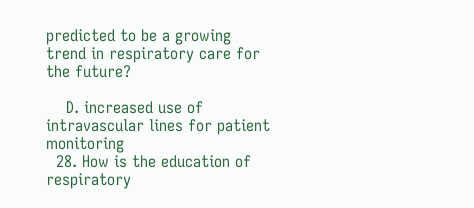predicted to be a growing trend in respiratory care for the future?

    D. increased use of intravascular lines for patient monitoring
  28. How is the education of respiratory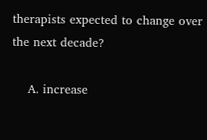therapists expected to change over the next decade?

    A. increase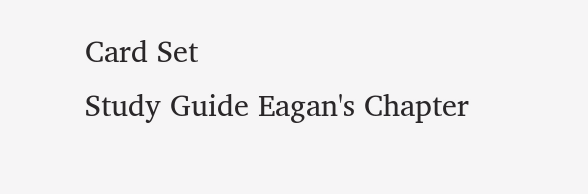Card Set
Study Guide Eagan's Chapter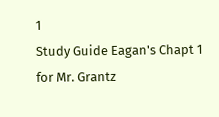1
Study Guide Eagan's Chapt 1 for Mr. Grantz